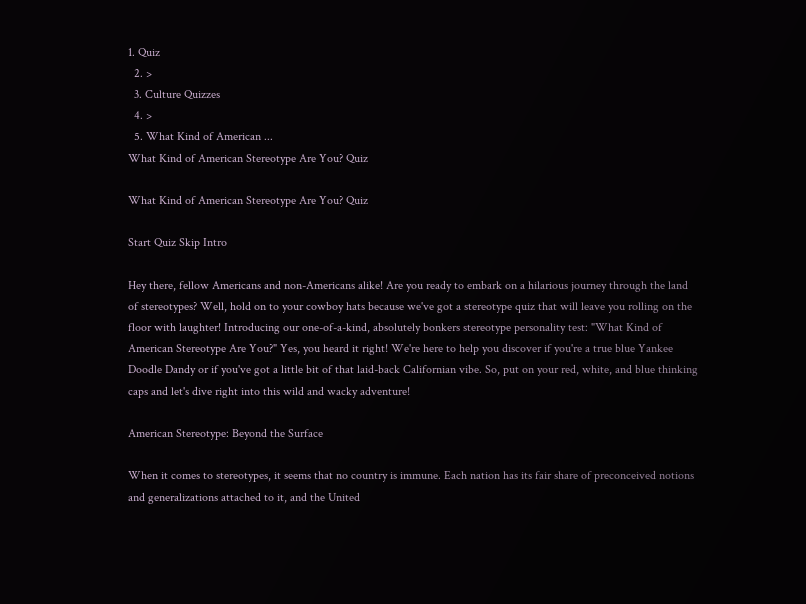1. Quiz
  2. >
  3. Culture Quizzes
  4. >
  5. What Kind of American ...
What Kind of American Stereotype Are You? Quiz

What Kind of American Stereotype Are You? Quiz

Start Quiz Skip Intro

Hey there, fellow Americans and non-Americans alike! Are you ready to embark on a hilarious journey through the land of stereotypes? Well, hold on to your cowboy hats because we've got a stereotype quiz that will leave you rolling on the floor with laughter! Introducing our one-of-a-kind, absolutely bonkers stereotype personality test: "What Kind of American Stereotype Are You?" Yes, you heard it right! We're here to help you discover if you're a true blue Yankee Doodle Dandy or if you've got a little bit of that laid-back Californian vibe. So, put on your red, white, and blue thinking caps and let's dive right into this wild and wacky adventure!

American Stereotype: Beyond the Surface

When it comes to stereotypes, it seems that no country is immune. Each nation has its fair share of preconceived notions and generalizations attached to it, and the United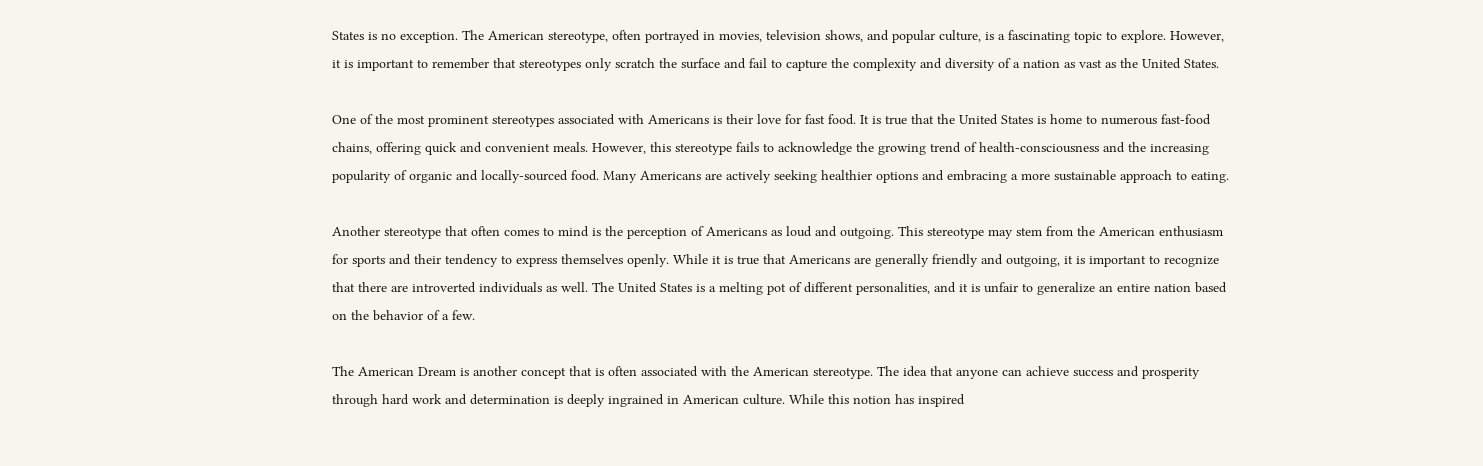States is no exception. The American stereotype, often portrayed in movies, television shows, and popular culture, is a fascinating topic to explore. However, it is important to remember that stereotypes only scratch the surface and fail to capture the complexity and diversity of a nation as vast as the United States.

One of the most prominent stereotypes associated with Americans is their love for fast food. It is true that the United States is home to numerous fast-food chains, offering quick and convenient meals. However, this stereotype fails to acknowledge the growing trend of health-consciousness and the increasing popularity of organic and locally-sourced food. Many Americans are actively seeking healthier options and embracing a more sustainable approach to eating.

Another stereotype that often comes to mind is the perception of Americans as loud and outgoing. This stereotype may stem from the American enthusiasm for sports and their tendency to express themselves openly. While it is true that Americans are generally friendly and outgoing, it is important to recognize that there are introverted individuals as well. The United States is a melting pot of different personalities, and it is unfair to generalize an entire nation based on the behavior of a few.

The American Dream is another concept that is often associated with the American stereotype. The idea that anyone can achieve success and prosperity through hard work and determination is deeply ingrained in American culture. While this notion has inspired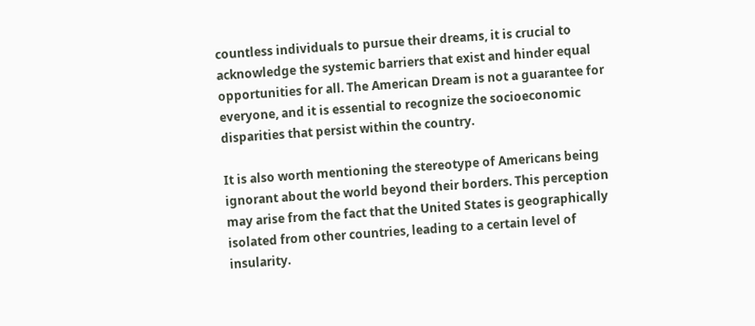countless individuals to pursue their dreams, it is crucial to acknowledge the systemic barriers that exist and hinder equal opportunities for all. The American Dream is not a guarantee for everyone, and it is essential to recognize the socioeconomic disparities that persist within the country.

It is also worth mentioning the stereotype of Americans being ignorant about the world beyond their borders. This perception may arise from the fact that the United States is geographically isolated from other countries, leading to a certain level of insularity.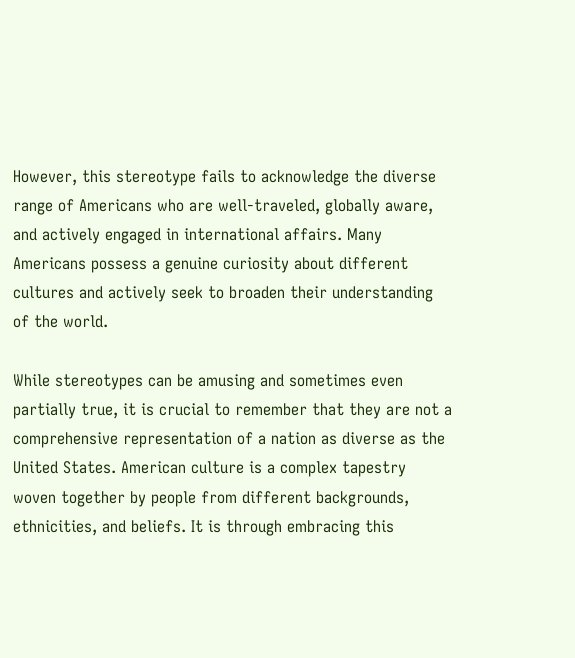However, this stereotype fails to acknowledge the diverse range of Americans who are well-traveled, globally aware, and actively engaged in international affairs. Many Americans possess a genuine curiosity about different cultures and actively seek to broaden their understanding of the world.

While stereotypes can be amusing and sometimes even partially true, it is crucial to remember that they are not a comprehensive representation of a nation as diverse as the United States. American culture is a complex tapestry woven together by people from different backgrounds, ethnicities, and beliefs. It is through embracing this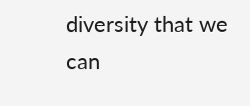diversity that we can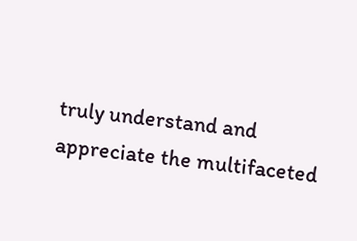truly understand and appreciate the multifaceted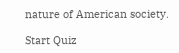nature of American society.

Start Quiz